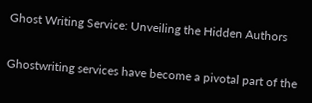Ghost Writing Service: Unveiling the Hidden Authors


Ghostwriting services have become a pivotal part of the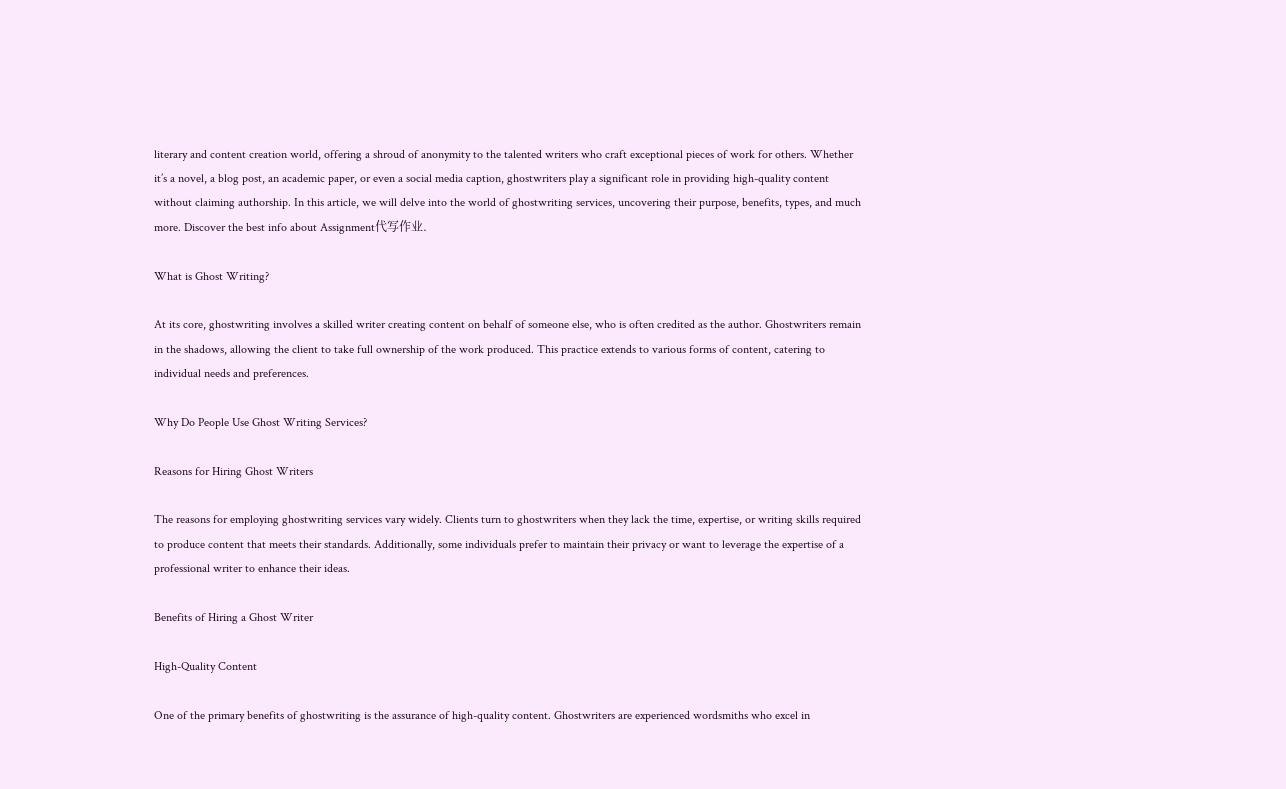literary and content creation world, offering a shroud of anonymity to the talented writers who craft exceptional pieces of work for others. Whether it’s a novel, a blog post, an academic paper, or even a social media caption, ghostwriters play a significant role in providing high-quality content without claiming authorship. In this article, we will delve into the world of ghostwriting services, uncovering their purpose, benefits, types, and much more. Discover the best info about Assignment代写作业.

What is Ghost Writing?

At its core, ghostwriting involves a skilled writer creating content on behalf of someone else, who is often credited as the author. Ghostwriters remain in the shadows, allowing the client to take full ownership of the work produced. This practice extends to various forms of content, catering to individual needs and preferences.

Why Do People Use Ghost Writing Services?

Reasons for Hiring Ghost Writers

The reasons for employing ghostwriting services vary widely. Clients turn to ghostwriters when they lack the time, expertise, or writing skills required to produce content that meets their standards. Additionally, some individuals prefer to maintain their privacy or want to leverage the expertise of a professional writer to enhance their ideas.

Benefits of Hiring a Ghost Writer

High-Quality Content

One of the primary benefits of ghostwriting is the assurance of high-quality content. Ghostwriters are experienced wordsmiths who excel in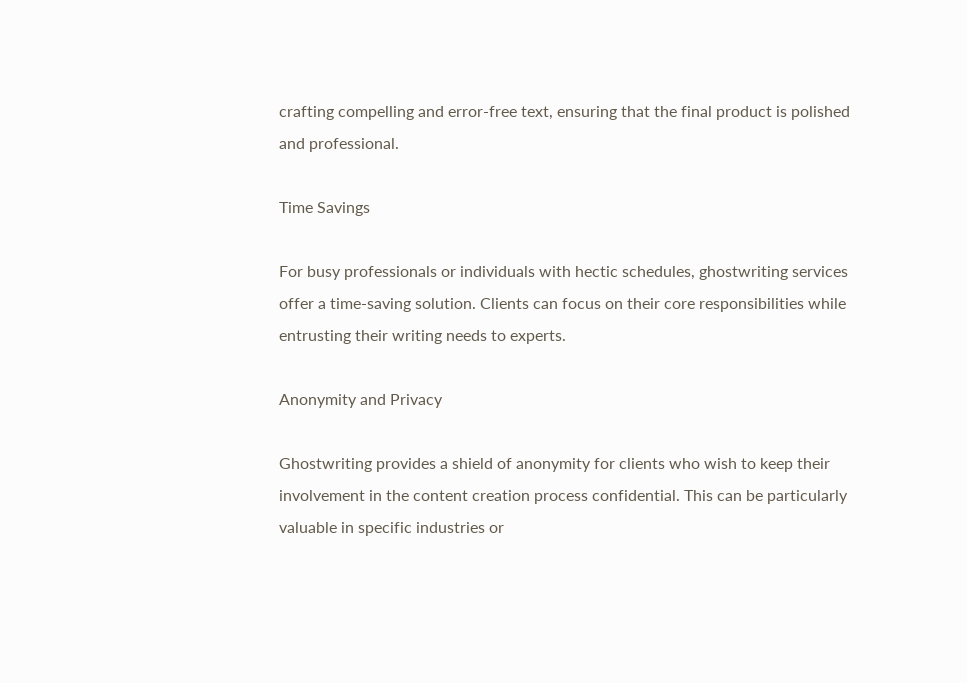crafting compelling and error-free text, ensuring that the final product is polished and professional.

Time Savings

For busy professionals or individuals with hectic schedules, ghostwriting services offer a time-saving solution. Clients can focus on their core responsibilities while entrusting their writing needs to experts.

Anonymity and Privacy

Ghostwriting provides a shield of anonymity for clients who wish to keep their involvement in the content creation process confidential. This can be particularly valuable in specific industries or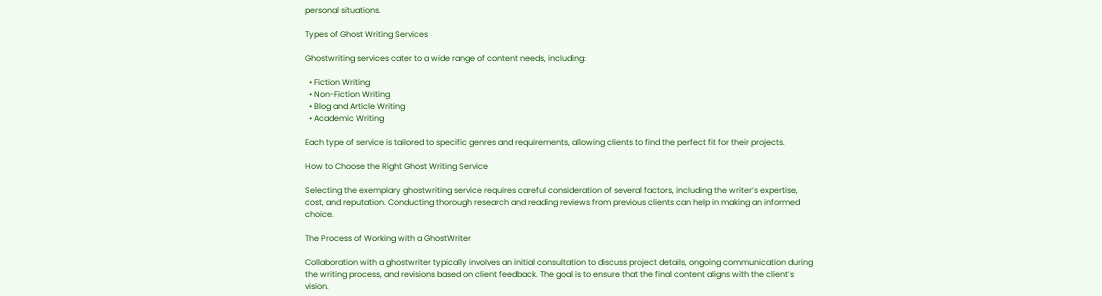personal situations.

Types of Ghost Writing Services

Ghostwriting services cater to a wide range of content needs, including:

  • Fiction Writing
  • Non-Fiction Writing
  • Blog and Article Writing
  • Academic Writing

Each type of service is tailored to specific genres and requirements, allowing clients to find the perfect fit for their projects.

How to Choose the Right Ghost Writing Service

Selecting the exemplary ghostwriting service requires careful consideration of several factors, including the writer’s expertise, cost, and reputation. Conducting thorough research and reading reviews from previous clients can help in making an informed choice.

The Process of Working with a GhostWriter

Collaboration with a ghostwriter typically involves an initial consultation to discuss project details, ongoing communication during the writing process, and revisions based on client feedback. The goal is to ensure that the final content aligns with the client’s vision.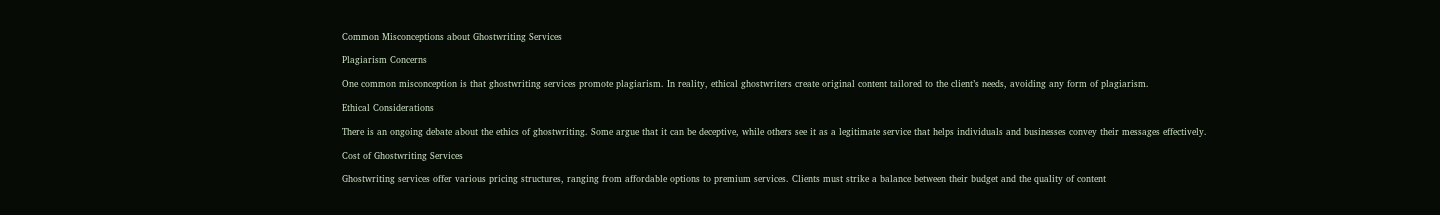Common Misconceptions about Ghostwriting Services

Plagiarism Concerns

One common misconception is that ghostwriting services promote plagiarism. In reality, ethical ghostwriters create original content tailored to the client’s needs, avoiding any form of plagiarism.

Ethical Considerations

There is an ongoing debate about the ethics of ghostwriting. Some argue that it can be deceptive, while others see it as a legitimate service that helps individuals and businesses convey their messages effectively.

Cost of Ghostwriting Services

Ghostwriting services offer various pricing structures, ranging from affordable options to premium services. Clients must strike a balance between their budget and the quality of content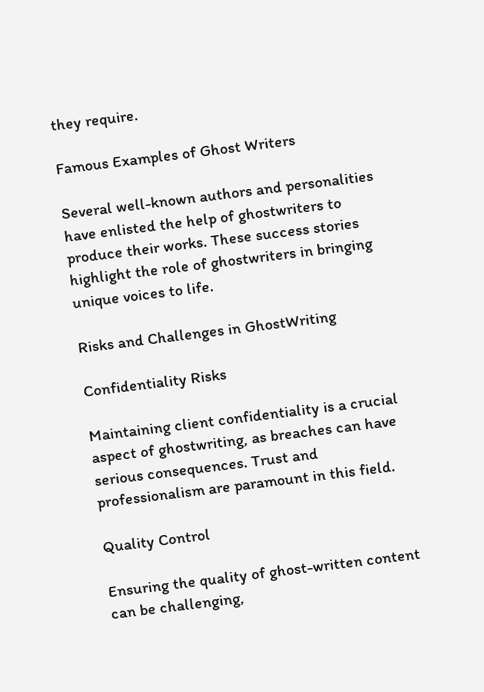they require.

Famous Examples of Ghost Writers

Several well-known authors and personalities have enlisted the help of ghostwriters to produce their works. These success stories highlight the role of ghostwriters in bringing unique voices to life.

Risks and Challenges in GhostWriting

Confidentiality Risks

Maintaining client confidentiality is a crucial aspect of ghostwriting, as breaches can have serious consequences. Trust and professionalism are paramount in this field.

Quality Control

Ensuring the quality of ghost-written content can be challenging,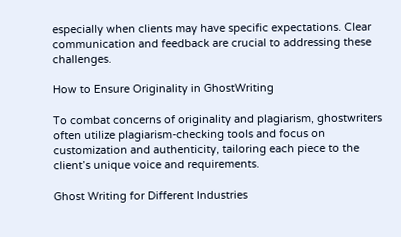especially when clients may have specific expectations. Clear communication and feedback are crucial to addressing these challenges.

How to Ensure Originality in GhostWriting

To combat concerns of originality and plagiarism, ghostwriters often utilize plagiarism-checking tools and focus on customization and authenticity, tailoring each piece to the client’s unique voice and requirements.

Ghost Writing for Different Industries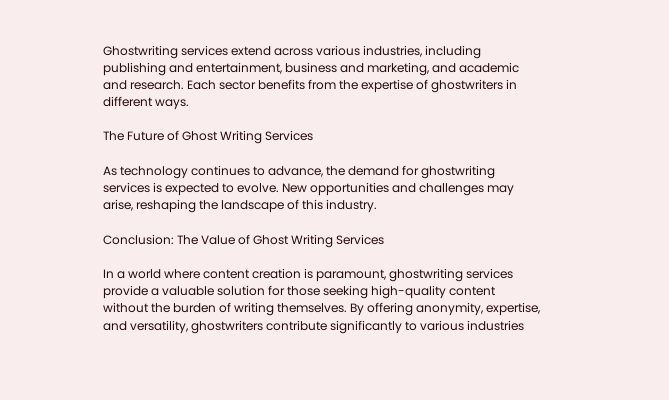Ghostwriting services extend across various industries, including publishing and entertainment, business and marketing, and academic and research. Each sector benefits from the expertise of ghostwriters in different ways.

The Future of Ghost Writing Services

As technology continues to advance, the demand for ghostwriting services is expected to evolve. New opportunities and challenges may arise, reshaping the landscape of this industry.

Conclusion: The Value of Ghost Writing Services

In a world where content creation is paramount, ghostwriting services provide a valuable solution for those seeking high-quality content without the burden of writing themselves. By offering anonymity, expertise, and versatility, ghostwriters contribute significantly to various industries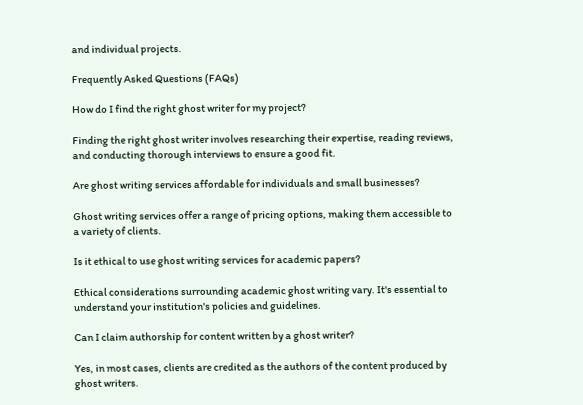and individual projects.

Frequently Asked Questions (FAQs)

How do I find the right ghost writer for my project?

Finding the right ghost writer involves researching their expertise, reading reviews, and conducting thorough interviews to ensure a good fit.

Are ghost writing services affordable for individuals and small businesses?

Ghost writing services offer a range of pricing options, making them accessible to a variety of clients.

Is it ethical to use ghost writing services for academic papers?

Ethical considerations surrounding academic ghost writing vary. It's essential to understand your institution's policies and guidelines.

Can I claim authorship for content written by a ghost writer?

Yes, in most cases, clients are credited as the authors of the content produced by ghost writers.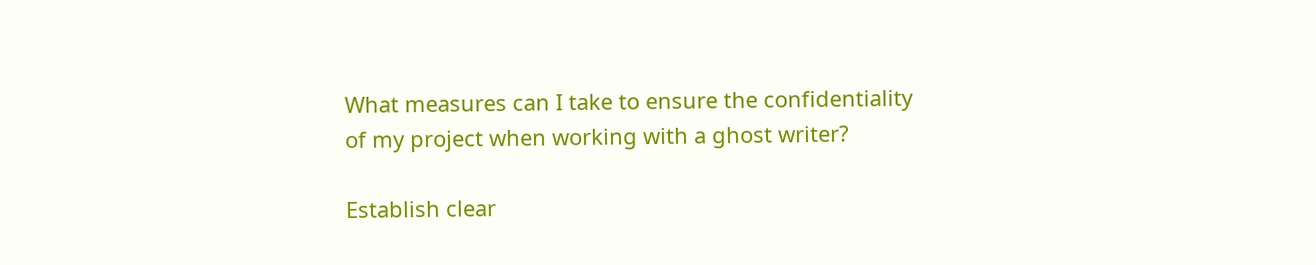What measures can I take to ensure the confidentiality of my project when working with a ghost writer?

Establish clear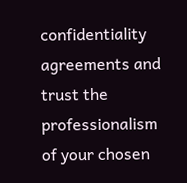confidentiality agreements and trust the professionalism of your chosen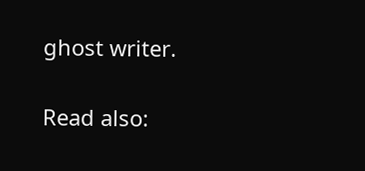ghost writer.

Read also: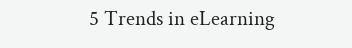5 Trends in eLearning